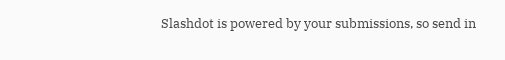Slashdot is powered by your submissions, so send in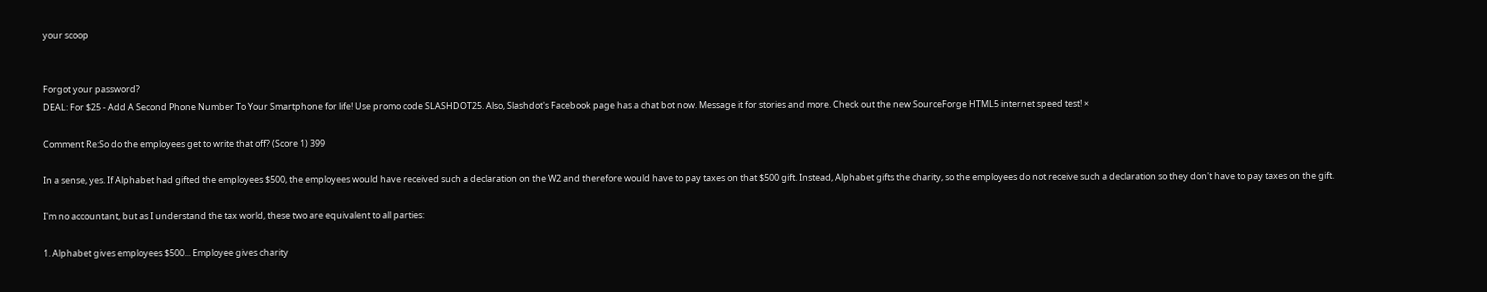your scoop


Forgot your password?
DEAL: For $25 - Add A Second Phone Number To Your Smartphone for life! Use promo code SLASHDOT25. Also, Slashdot's Facebook page has a chat bot now. Message it for stories and more. Check out the new SourceForge HTML5 internet speed test! ×

Comment Re:So do the employees get to write that off? (Score 1) 399

In a sense, yes. If Alphabet had gifted the employees $500, the employees would have received such a declaration on the W2 and therefore would have to pay taxes on that $500 gift. Instead, Alphabet gifts the charity, so the employees do not receive such a declaration so they don't have to pay taxes on the gift.

I'm no accountant, but as I understand the tax world, these two are equivalent to all parties:

1. Alphabet gives employees $500... Employee gives charity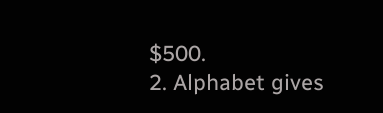$500.
2. Alphabet gives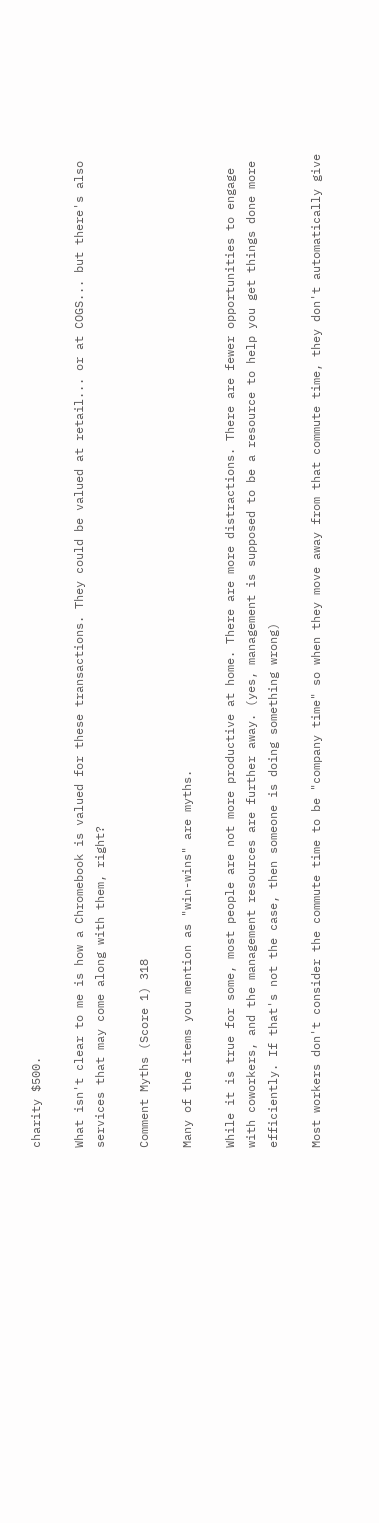charity $500.

What isn't clear to me is how a Chromebook is valued for these transactions. They could be valued at retail... or at COGS... but there's also services that may come along with them, right?

Comment Myths (Score 1) 318

Many of the items you mention as "win-wins" are myths.

While it is true for some, most people are not more productive at home. There are more distractions. There are fewer opportunities to engage with coworkers, and the management resources are further away. (yes, management is supposed to be a resource to help you get things done more efficiently. If that's not the case, then someone is doing something wrong)

Most workers don't consider the commute time to be "company time" so when they move away from that commute time, they don't automatically give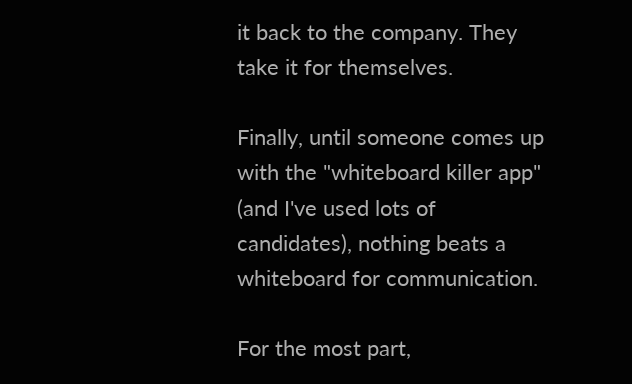it back to the company. They take it for themselves.

Finally, until someone comes up with the "whiteboard killer app" (and I've used lots of candidates), nothing beats a whiteboard for communication.

For the most part,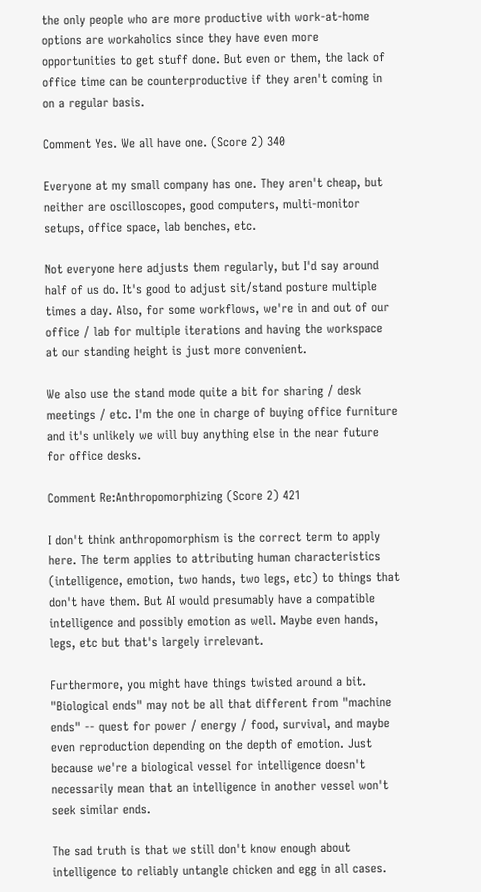the only people who are more productive with work-at-home options are workaholics since they have even more opportunities to get stuff done. But even or them, the lack of office time can be counterproductive if they aren't coming in on a regular basis.

Comment Yes. We all have one. (Score 2) 340

Everyone at my small company has one. They aren't cheap, but neither are oscilloscopes, good computers, multi-monitor setups, office space, lab benches, etc.

Not everyone here adjusts them regularly, but I'd say around half of us do. It's good to adjust sit/stand posture multiple times a day. Also, for some workflows, we're in and out of our office / lab for multiple iterations and having the workspace at our standing height is just more convenient.

We also use the stand mode quite a bit for sharing / desk meetings / etc. I'm the one in charge of buying office furniture and it's unlikely we will buy anything else in the near future for office desks.

Comment Re:Anthropomorphizing (Score 2) 421

I don't think anthropomorphism is the correct term to apply here. The term applies to attributing human characteristics (intelligence, emotion, two hands, two legs, etc) to things that don't have them. But AI would presumably have a compatible intelligence and possibly emotion as well. Maybe even hands, legs, etc but that's largely irrelevant.

Furthermore, you might have things twisted around a bit. "Biological ends" may not be all that different from "machine ends" -- quest for power / energy / food, survival, and maybe even reproduction depending on the depth of emotion. Just because we're a biological vessel for intelligence doesn't necessarily mean that an intelligence in another vessel won't seek similar ends.

The sad truth is that we still don't know enough about intelligence to reliably untangle chicken and egg in all cases.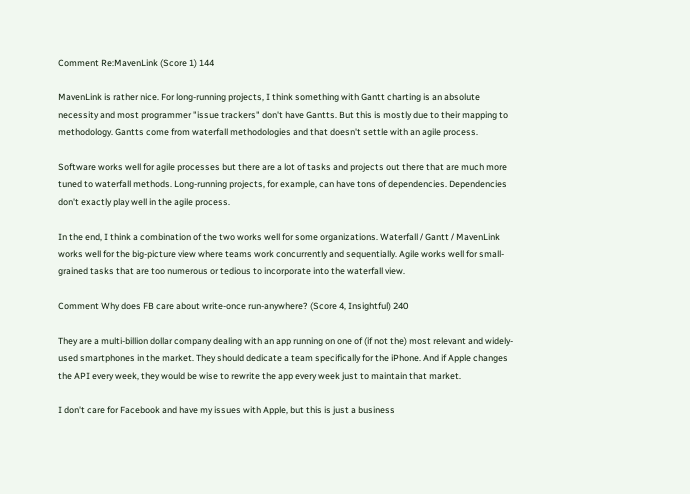Comment Re:MavenLink (Score 1) 144

MavenLink is rather nice. For long-running projects, I think something with Gantt charting is an absolute necessity and most programmer "issue trackers" don't have Gantts. But this is mostly due to their mapping to methodology. Gantts come from waterfall methodologies and that doesn't settle with an agile process.

Software works well for agile processes but there are a lot of tasks and projects out there that are much more tuned to waterfall methods. Long-running projects, for example, can have tons of dependencies. Dependencies don't exactly play well in the agile process.

In the end, I think a combination of the two works well for some organizations. Waterfall / Gantt / MavenLink works well for the big-picture view where teams work concurrently and sequentially. Agile works well for small-grained tasks that are too numerous or tedious to incorporate into the waterfall view.

Comment Why does FB care about write-once run-anywhere? (Score 4, Insightful) 240

They are a multi-billion dollar company dealing with an app running on one of (if not the) most relevant and widely-used smartphones in the market. They should dedicate a team specifically for the iPhone. And if Apple changes the API every week, they would be wise to rewrite the app every week just to maintain that market.

I don't care for Facebook and have my issues with Apple, but this is just a business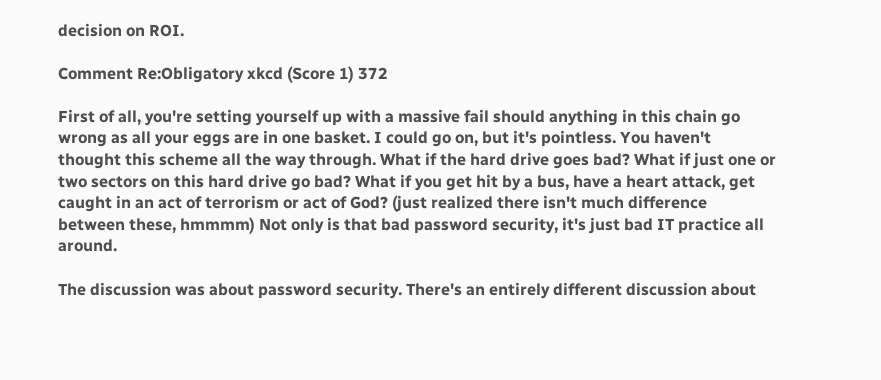decision on ROI.

Comment Re:Obligatory xkcd (Score 1) 372

First of all, you're setting yourself up with a massive fail should anything in this chain go wrong as all your eggs are in one basket. I could go on, but it's pointless. You haven't thought this scheme all the way through. What if the hard drive goes bad? What if just one or two sectors on this hard drive go bad? What if you get hit by a bus, have a heart attack, get caught in an act of terrorism or act of God? (just realized there isn't much difference between these, hmmmm) Not only is that bad password security, it's just bad IT practice all around.

The discussion was about password security. There's an entirely different discussion about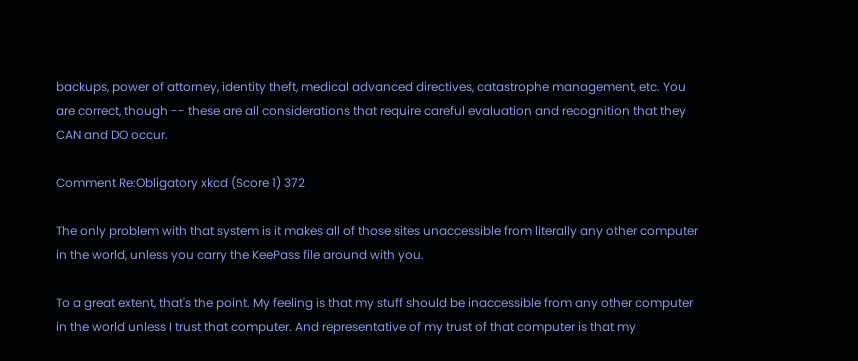backups, power of attorney, identity theft, medical advanced directives, catastrophe management, etc. You are correct, though -- these are all considerations that require careful evaluation and recognition that they CAN and DO occur.

Comment Re:Obligatory xkcd (Score 1) 372

The only problem with that system is it makes all of those sites unaccessible from literally any other computer in the world, unless you carry the KeePass file around with you.

To a great extent, that's the point. My feeling is that my stuff should be inaccessible from any other computer in the world unless I trust that computer. And representative of my trust of that computer is that my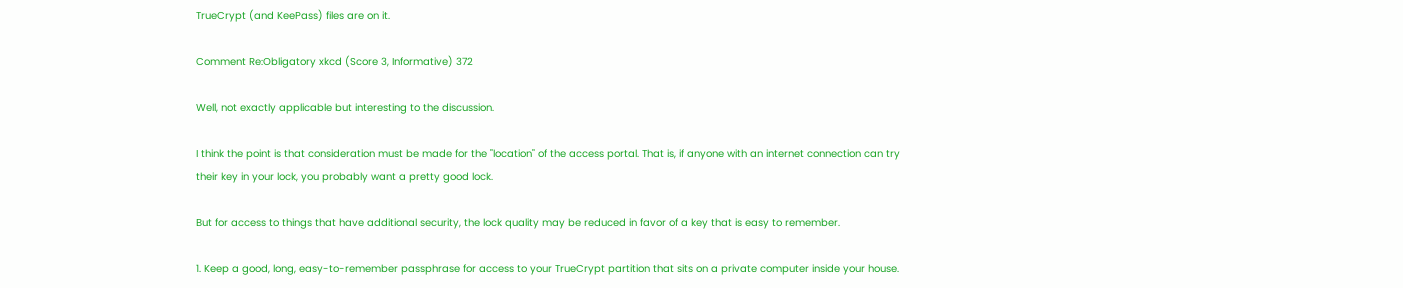TrueCrypt (and KeePass) files are on it.

Comment Re:Obligatory xkcd (Score 3, Informative) 372

Well, not exactly applicable but interesting to the discussion.

I think the point is that consideration must be made for the "location" of the access portal. That is, if anyone with an internet connection can try their key in your lock, you probably want a pretty good lock.

But for access to things that have additional security, the lock quality may be reduced in favor of a key that is easy to remember.

1. Keep a good, long, easy-to-remember passphrase for access to your TrueCrypt partition that sits on a private computer inside your house.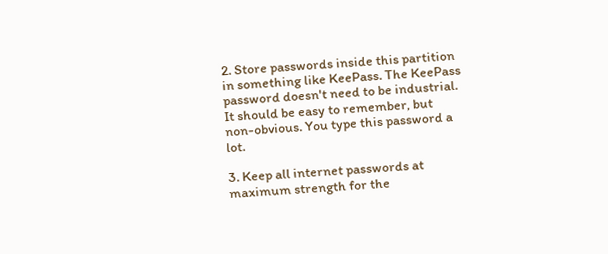2. Store passwords inside this partition in something like KeePass. The KeePass password doesn't need to be industrial. It should be easy to remember, but non-obvious. You type this password a lot.

3. Keep all internet passwords at maximum strength for the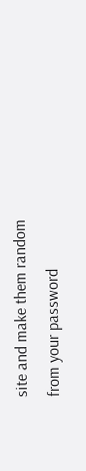site and make them random from your password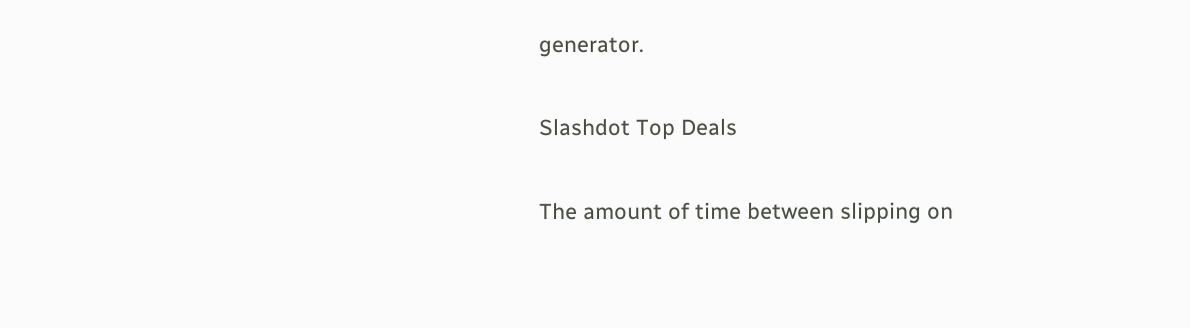generator.

Slashdot Top Deals

The amount of time between slipping on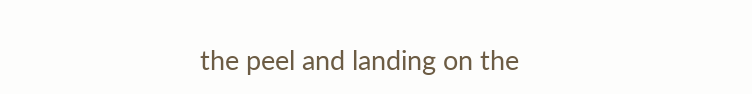the peel and landing on the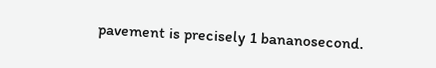pavement is precisely 1 bananosecond.